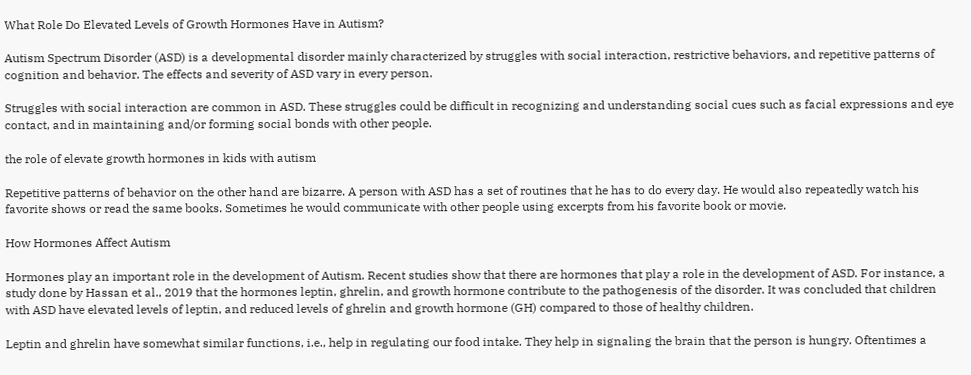What Role Do Elevated Levels of Growth Hormones Have in Autism?

Autism Spectrum Disorder (ASD) is a developmental disorder mainly characterized by struggles with social interaction, restrictive behaviors, and repetitive patterns of cognition and behavior. The effects and severity of ASD vary in every person.

Struggles with social interaction are common in ASD. These struggles could be difficult in recognizing and understanding social cues such as facial expressions and eye contact, and in maintaining and/or forming social bonds with other people.

the role of elevate growth hormones in kids with autism

Repetitive patterns of behavior on the other hand are bizarre. A person with ASD has a set of routines that he has to do every day. He would also repeatedly watch his favorite shows or read the same books. Sometimes he would communicate with other people using excerpts from his favorite book or movie.

How Hormones Affect Autism

Hormones play an important role in the development of Autism. Recent studies show that there are hormones that play a role in the development of ASD. For instance, a study done by Hassan et al., 2019 that the hormones leptin, ghrelin, and growth hormone contribute to the pathogenesis of the disorder. It was concluded that children with ASD have elevated levels of leptin, and reduced levels of ghrelin and growth hormone (GH) compared to those of healthy children.

Leptin and ghrelin have somewhat similar functions, i.e., help in regulating our food intake. They help in signaling the brain that the person is hungry. Oftentimes a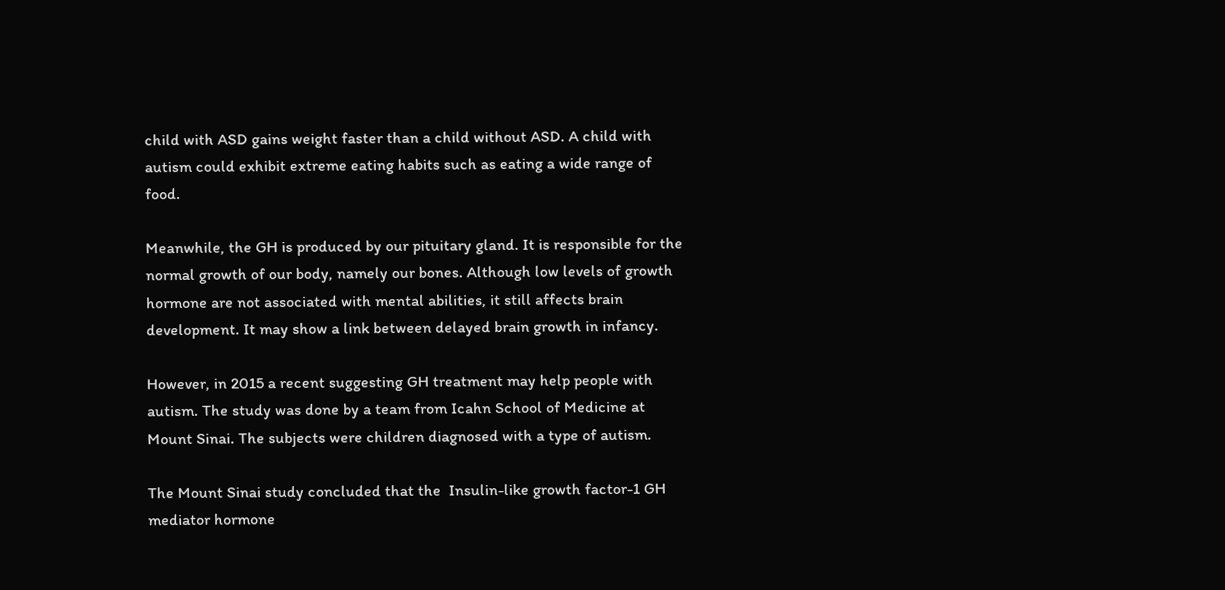child with ASD gains weight faster than a child without ASD. A child with autism could exhibit extreme eating habits such as eating a wide range of food.

Meanwhile, the GH is produced by our pituitary gland. It is responsible for the normal growth of our body, namely our bones. Although low levels of growth hormone are not associated with mental abilities, it still affects brain development. It may show a link between delayed brain growth in infancy.

However, in 2015 a recent suggesting GH treatment may help people with autism. The study was done by a team from Icahn School of Medicine at Mount Sinai. The subjects were children diagnosed with a type of autism.

The Mount Sinai study concluded that the  Insulin-like growth factor-1 GH mediator hormone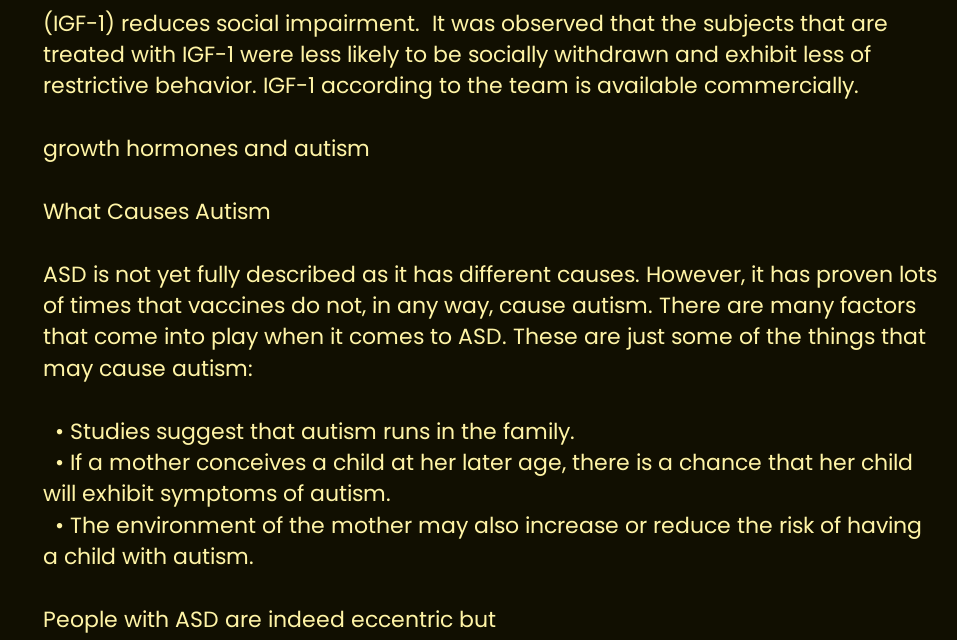(IGF-1) reduces social impairment.  It was observed that the subjects that are treated with IGF-1 were less likely to be socially withdrawn and exhibit less of restrictive behavior. IGF-1 according to the team is available commercially.

growth hormones and autism

What Causes Autism

ASD is not yet fully described as it has different causes. However, it has proven lots of times that vaccines do not, in any way, cause autism. There are many factors that come into play when it comes to ASD. These are just some of the things that may cause autism:

  • Studies suggest that autism runs in the family.
  • If a mother conceives a child at her later age, there is a chance that her child will exhibit symptoms of autism.
  • The environment of the mother may also increase or reduce the risk of having a child with autism.

People with ASD are indeed eccentric but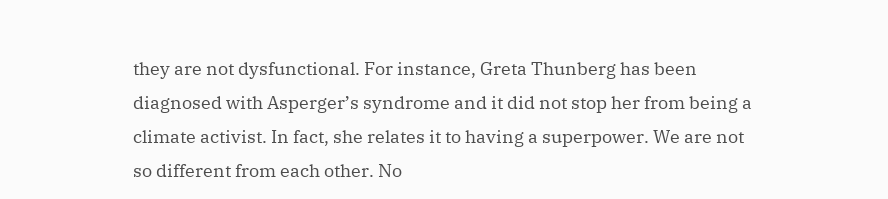they are not dysfunctional. For instance, Greta Thunberg has been diagnosed with Asperger’s syndrome and it did not stop her from being a climate activist. In fact, she relates it to having a superpower. We are not so different from each other. No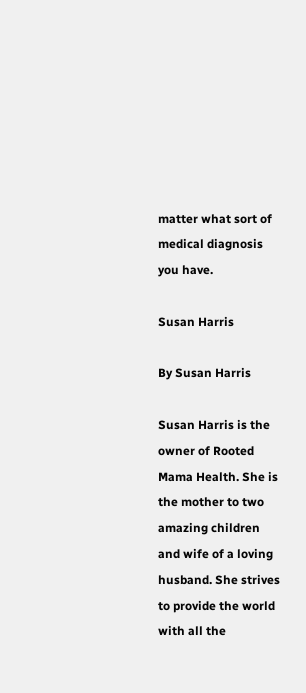matter what sort of medical diagnosis you have.

Susan Harris

By Susan Harris

Susan Harris is the owner of Rooted Mama Health. She is the mother to two amazing children and wife of a loving husband. She strives to provide the world with all the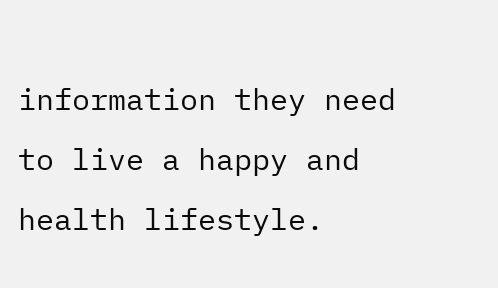information they need to live a happy and health lifestyle.